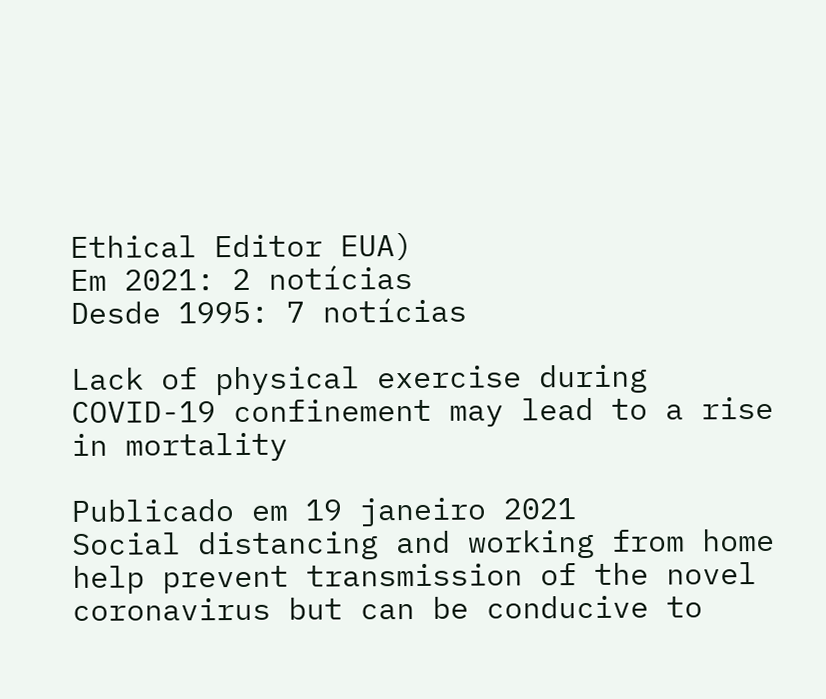Ethical Editor EUA)
Em 2021: 2 notícias
Desde 1995: 7 notícias

Lack of physical exercise during COVID-19 confinement may lead to a rise in mortality

Publicado em 19 janeiro 2021
Social distancing and working from home help prevent transmission of the novel coronavirus but can be conducive to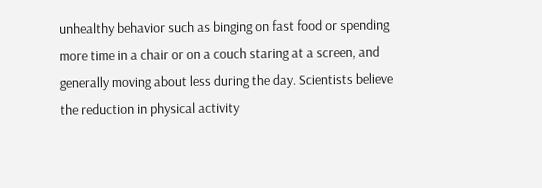unhealthy behavior such as binging on fast food or spending more time in a chair or on a couch staring at a screen, and generally moving about less during the day. Scientists believe the reduction in physical activity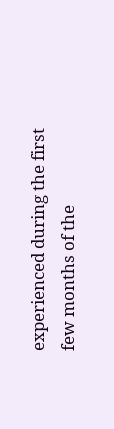experienced during the first few months of the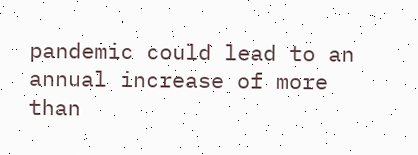pandemic could lead to an annual increase of more than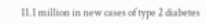11.1 million in new cases of type 2 diabetes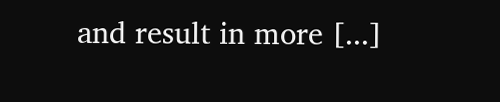and result in more [...]